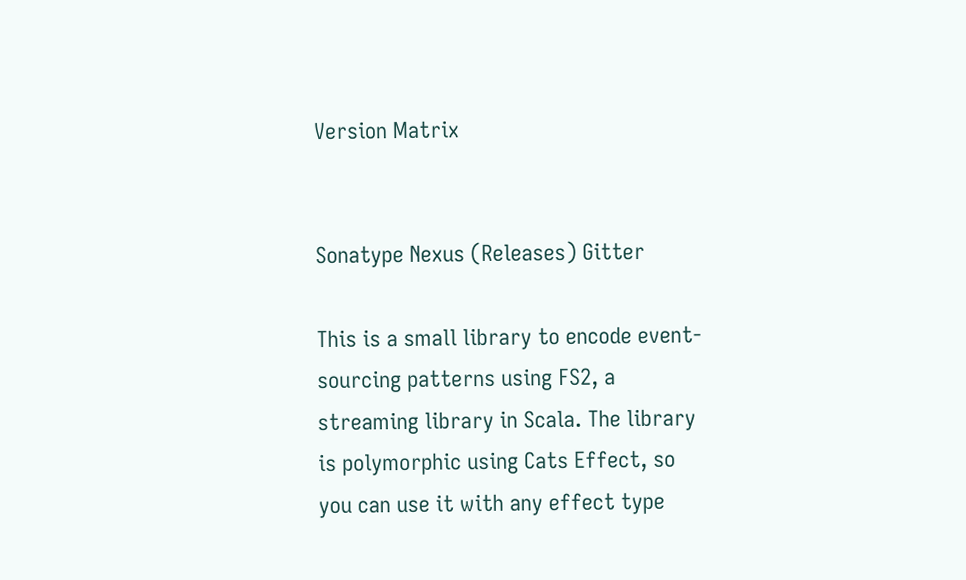Version Matrix


Sonatype Nexus (Releases) Gitter

This is a small library to encode event-sourcing patterns using FS2, a streaming library in Scala. The library is polymorphic using Cats Effect, so you can use it with any effect type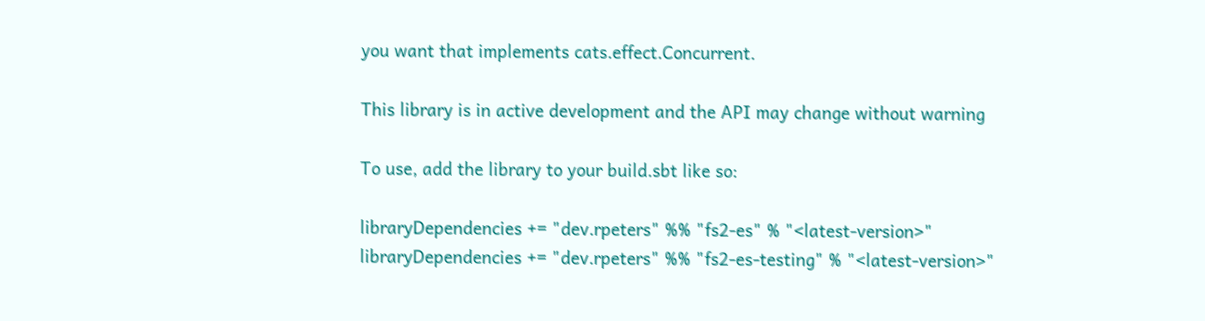you want that implements cats.effect.Concurrent.

This library is in active development and the API may change without warning

To use, add the library to your build.sbt like so:

libraryDependencies += "dev.rpeters" %% "fs2-es" % "<latest-version>"
libraryDependencies += "dev.rpeters" %% "fs2-es-testing" % "<latest-version>"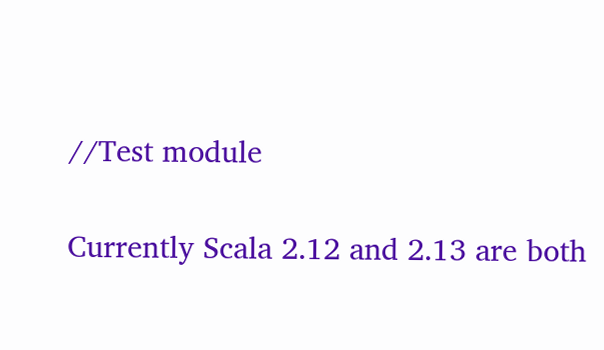//Test module

Currently Scala 2.12 and 2.13 are both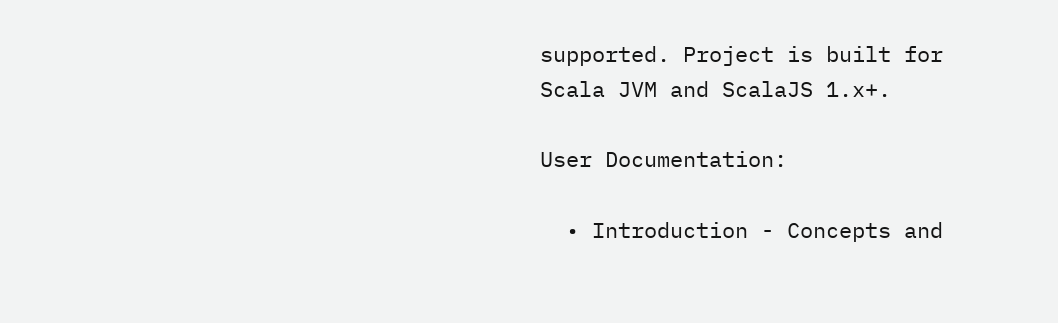supported. Project is built for Scala JVM and ScalaJS 1.x+.

User Documentation:

  • Introduction - Concepts and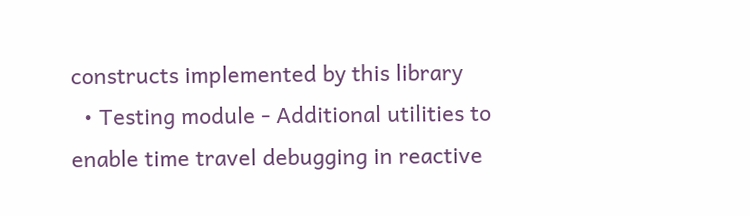constructs implemented by this library
  • Testing module - Additional utilities to enable time travel debugging in reactive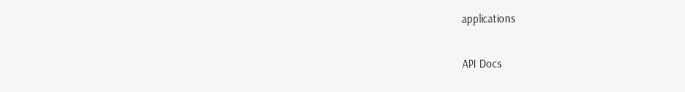applications

API Docs